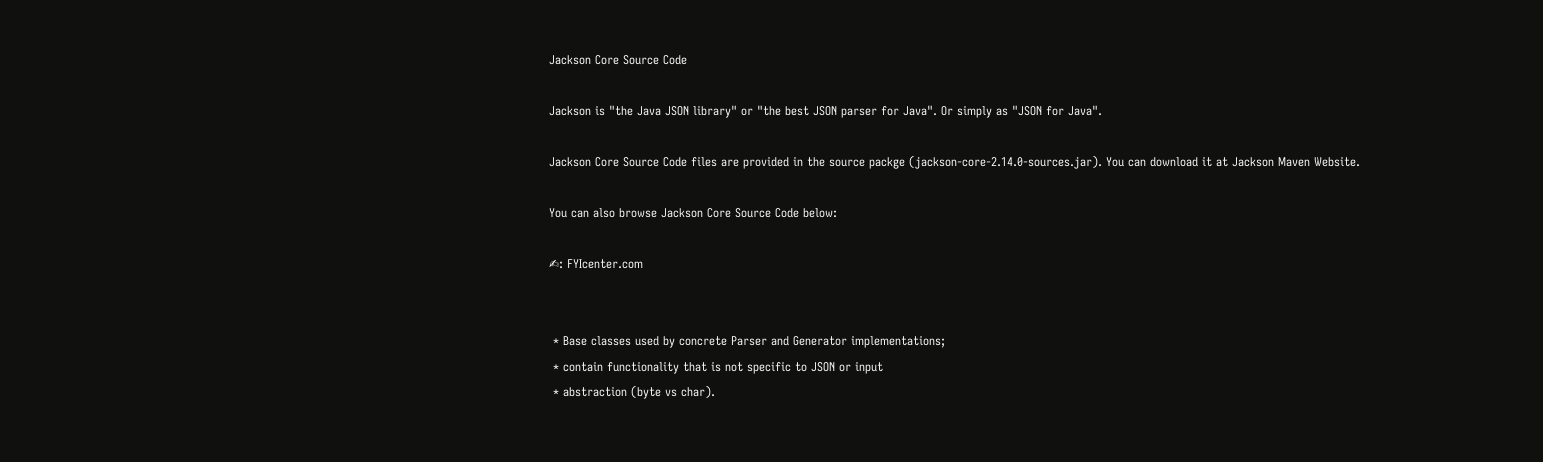Jackson Core Source Code

Jackson is "the Java JSON library" or "the best JSON parser for Java". Or simply as "JSON for Java".

Jackson Core Source Code files are provided in the source packge (jackson-core-2.14.0-sources.jar). You can download it at Jackson Maven Website.

You can also browse Jackson Core Source Code below:

✍: FYIcenter.com


 * Base classes used by concrete Parser and Generator implementations;
 * contain functionality that is not specific to JSON or input
 * abstraction (byte vs char).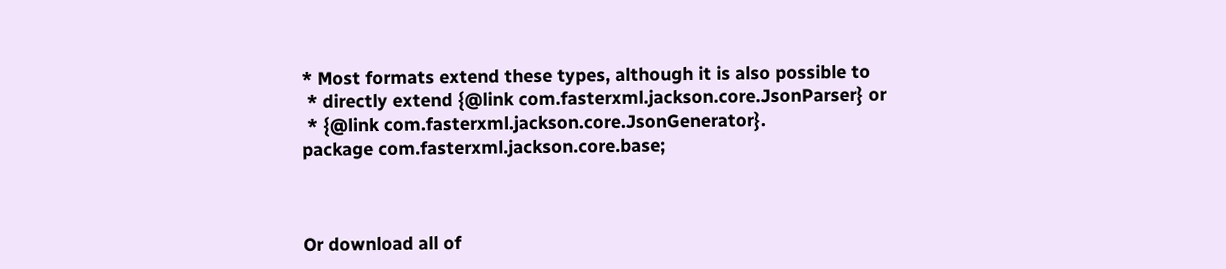* Most formats extend these types, although it is also possible to
 * directly extend {@link com.fasterxml.jackson.core.JsonParser} or
 * {@link com.fasterxml.jackson.core.JsonGenerator}.
package com.fasterxml.jackson.core.base;



Or download all of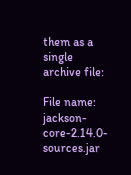them as a single archive file:

File name: jackson-core-2.14.0-sources.jar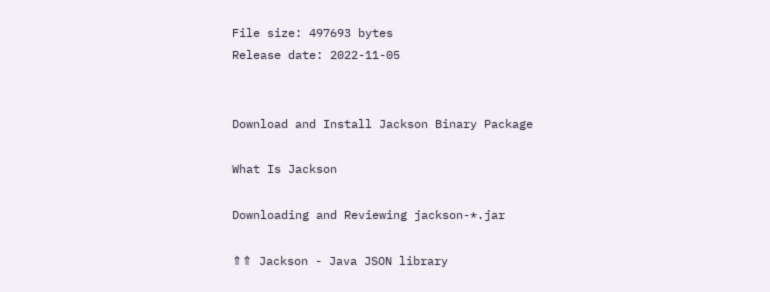File size: 497693 bytes
Release date: 2022-11-05


Download and Install Jackson Binary Package

What Is Jackson

Downloading and Reviewing jackson-*.jar

⇑⇑ Jackson - Java JSON library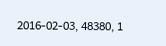2016-02-03, 48380, 1